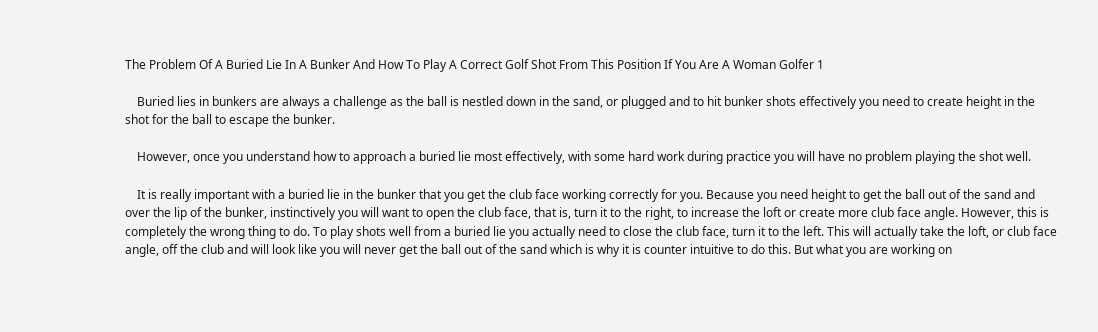The Problem Of A Buried Lie In A Bunker And How To Play A Correct Golf Shot From This Position If You Are A Woman Golfer 1

    Buried lies in bunkers are always a challenge as the ball is nestled down in the sand, or plugged and to hit bunker shots effectively you need to create height in the shot for the ball to escape the bunker.

    However, once you understand how to approach a buried lie most effectively, with some hard work during practice you will have no problem playing the shot well.

    It is really important with a buried lie in the bunker that you get the club face working correctly for you. Because you need height to get the ball out of the sand and over the lip of the bunker, instinctively you will want to open the club face, that is, turn it to the right, to increase the loft or create more club face angle. However, this is completely the wrong thing to do. To play shots well from a buried lie you actually need to close the club face, turn it to the left. This will actually take the loft, or club face angle, off the club and will look like you will never get the ball out of the sand which is why it is counter intuitive to do this. But what you are working on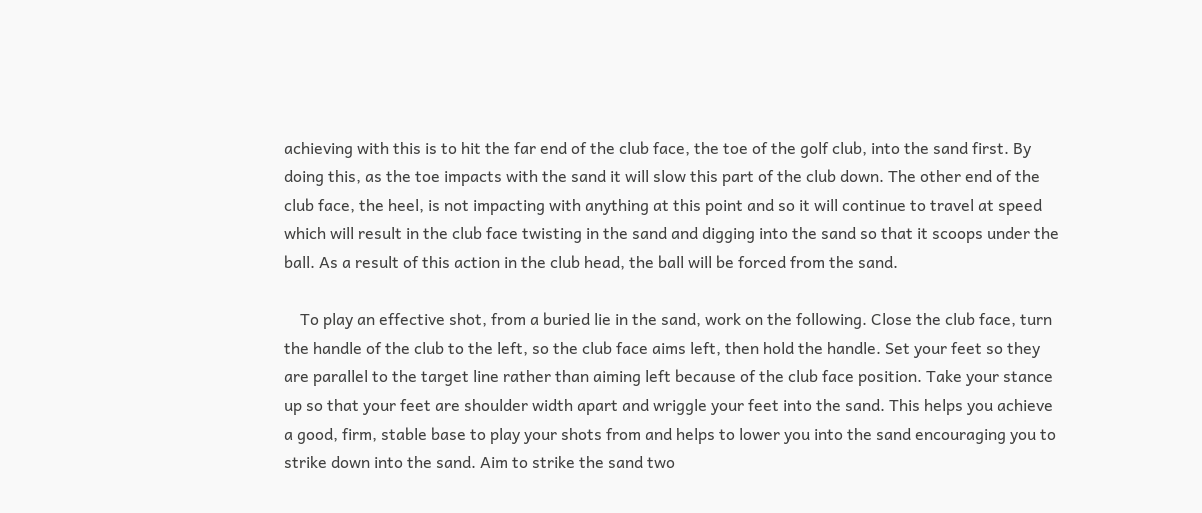achieving with this is to hit the far end of the club face, the toe of the golf club, into the sand first. By doing this, as the toe impacts with the sand it will slow this part of the club down. The other end of the club face, the heel, is not impacting with anything at this point and so it will continue to travel at speed which will result in the club face twisting in the sand and digging into the sand so that it scoops under the ball. As a result of this action in the club head, the ball will be forced from the sand.

    To play an effective shot, from a buried lie in the sand, work on the following. Close the club face, turn the handle of the club to the left, so the club face aims left, then hold the handle. Set your feet so they are parallel to the target line rather than aiming left because of the club face position. Take your stance up so that your feet are shoulder width apart and wriggle your feet into the sand. This helps you achieve a good, firm, stable base to play your shots from and helps to lower you into the sand encouraging you to strike down into the sand. Aim to strike the sand two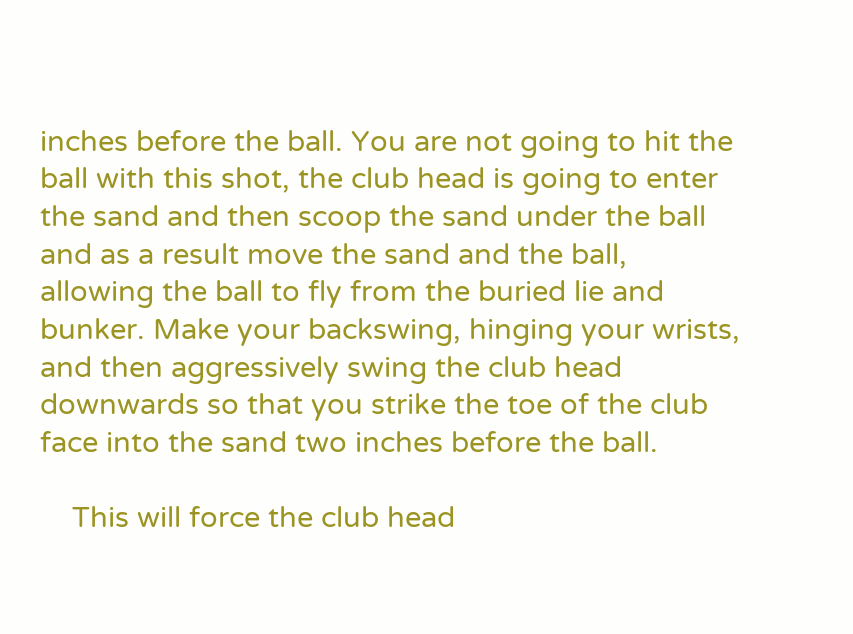inches before the ball. You are not going to hit the ball with this shot, the club head is going to enter the sand and then scoop the sand under the ball and as a result move the sand and the ball, allowing the ball to fly from the buried lie and bunker. Make your backswing, hinging your wrists, and then aggressively swing the club head downwards so that you strike the toe of the club face into the sand two inches before the ball.

    This will force the club head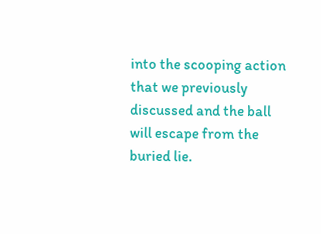into the scooping action that we previously discussed and the ball will escape from the buried lie.